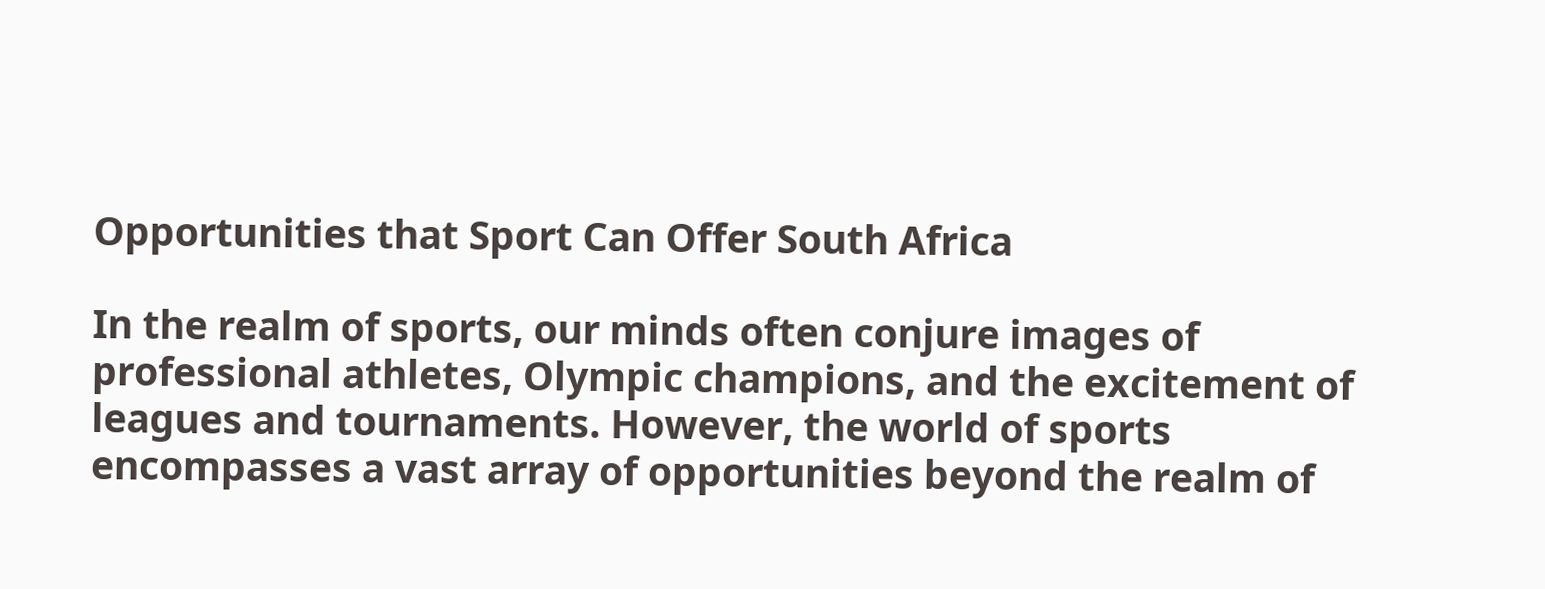Opportunities that Sport Can Offer South Africa

In the realm of sports, our minds often conjure images of professional athletes, Olympic champions, and the excitement of leagues and tournaments. However, the world of sports encompasses a vast array of opportunities beyond the realm of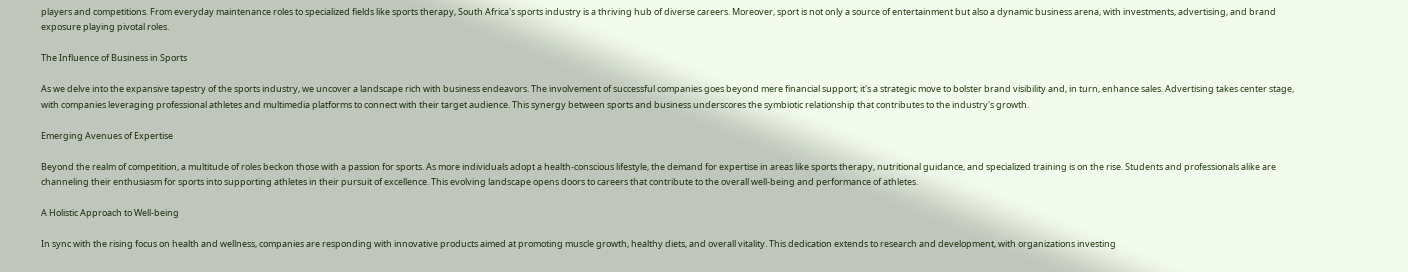players and competitions. From everyday maintenance roles to specialized fields like sports therapy, South Africa's sports industry is a thriving hub of diverse careers. Moreover, sport is not only a source of entertainment but also a dynamic business arena, with investments, advertising, and brand exposure playing pivotal roles.

The Influence of Business in Sports

As we delve into the expansive tapestry of the sports industry, we uncover a landscape rich with business endeavors. The involvement of successful companies goes beyond mere financial support; it's a strategic move to bolster brand visibility and, in turn, enhance sales. Advertising takes center stage, with companies leveraging professional athletes and multimedia platforms to connect with their target audience. This synergy between sports and business underscores the symbiotic relationship that contributes to the industry's growth.

Emerging Avenues of Expertise

Beyond the realm of competition, a multitude of roles beckon those with a passion for sports. As more individuals adopt a health-conscious lifestyle, the demand for expertise in areas like sports therapy, nutritional guidance, and specialized training is on the rise. Students and professionals alike are channeling their enthusiasm for sports into supporting athletes in their pursuit of excellence. This evolving landscape opens doors to careers that contribute to the overall well-being and performance of athletes.

A Holistic Approach to Well-being

In sync with the rising focus on health and wellness, companies are responding with innovative products aimed at promoting muscle growth, healthy diets, and overall vitality. This dedication extends to research and development, with organizations investing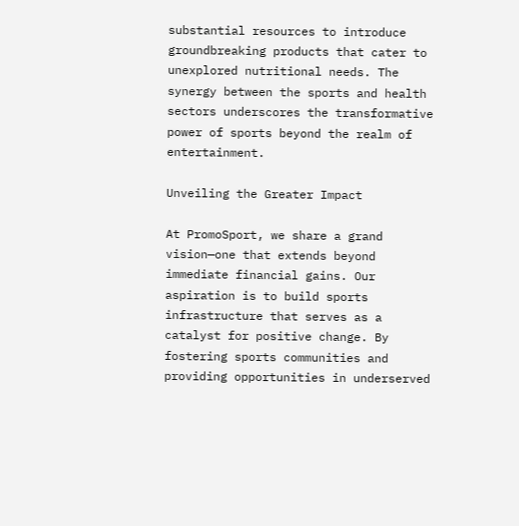substantial resources to introduce groundbreaking products that cater to unexplored nutritional needs. The synergy between the sports and health sectors underscores the transformative power of sports beyond the realm of entertainment.

Unveiling the Greater Impact

At PromoSport, we share a grand vision—one that extends beyond immediate financial gains. Our aspiration is to build sports infrastructure that serves as a catalyst for positive change. By fostering sports communities and providing opportunities in underserved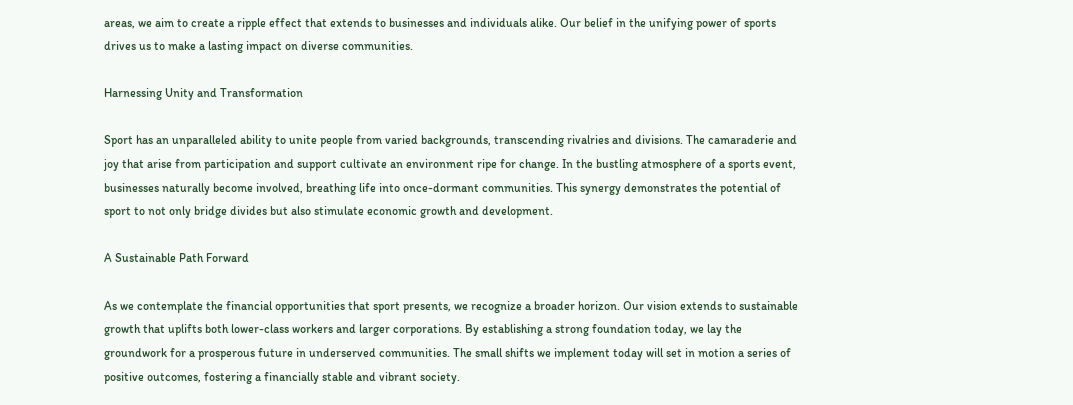areas, we aim to create a ripple effect that extends to businesses and individuals alike. Our belief in the unifying power of sports drives us to make a lasting impact on diverse communities.

Harnessing Unity and Transformation

Sport has an unparalleled ability to unite people from varied backgrounds, transcending rivalries and divisions. The camaraderie and joy that arise from participation and support cultivate an environment ripe for change. In the bustling atmosphere of a sports event, businesses naturally become involved, breathing life into once-dormant communities. This synergy demonstrates the potential of sport to not only bridge divides but also stimulate economic growth and development.

A Sustainable Path Forward

As we contemplate the financial opportunities that sport presents, we recognize a broader horizon. Our vision extends to sustainable growth that uplifts both lower-class workers and larger corporations. By establishing a strong foundation today, we lay the groundwork for a prosperous future in underserved communities. The small shifts we implement today will set in motion a series of positive outcomes, fostering a financially stable and vibrant society.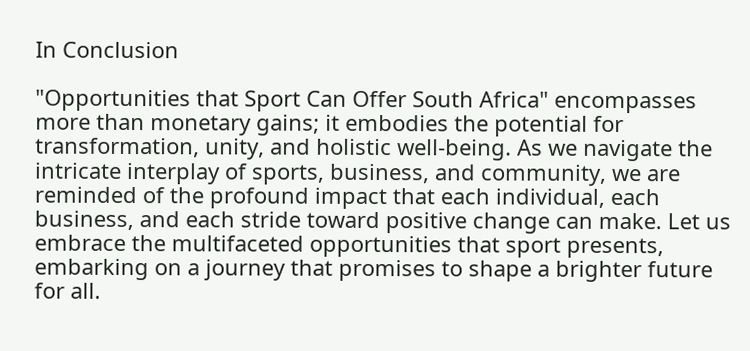In Conclusion

"Opportunities that Sport Can Offer South Africa" encompasses more than monetary gains; it embodies the potential for transformation, unity, and holistic well-being. As we navigate the intricate interplay of sports, business, and community, we are reminded of the profound impact that each individual, each business, and each stride toward positive change can make. Let us embrace the multifaceted opportunities that sport presents, embarking on a journey that promises to shape a brighter future for all.